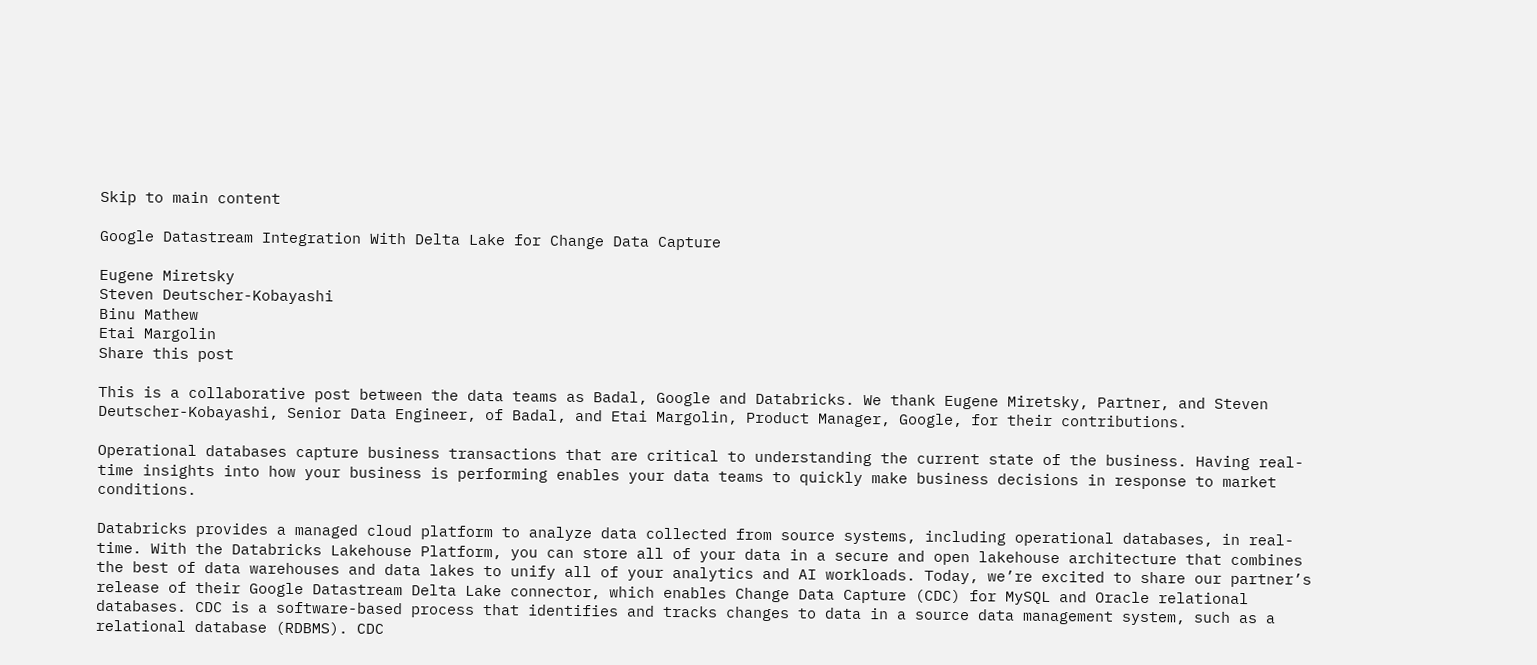Skip to main content

Google Datastream Integration With Delta Lake for Change Data Capture

Eugene Miretsky
Steven Deutscher-Kobayashi
Binu Mathew
Etai Margolin
Share this post

This is a collaborative post between the data teams as Badal, Google and Databricks. We thank Eugene Miretsky, Partner, and Steven Deutscher-Kobayashi, Senior Data Engineer, of Badal, and Etai Margolin, Product Manager, Google, for their contributions.

Operational databases capture business transactions that are critical to understanding the current state of the business. Having real-time insights into how your business is performing enables your data teams to quickly make business decisions in response to market conditions.

Databricks provides a managed cloud platform to analyze data collected from source systems, including operational databases, in real-time. With the Databricks Lakehouse Platform, you can store all of your data in a secure and open lakehouse architecture that combines the best of data warehouses and data lakes to unify all of your analytics and AI workloads. Today, we’re excited to share our partner’s release of their Google Datastream Delta Lake connector, which enables Change Data Capture (CDC) for MySQL and Oracle relational databases. CDC is a software-based process that identifies and tracks changes to data in a source data management system, such as a relational database (RDBMS). CDC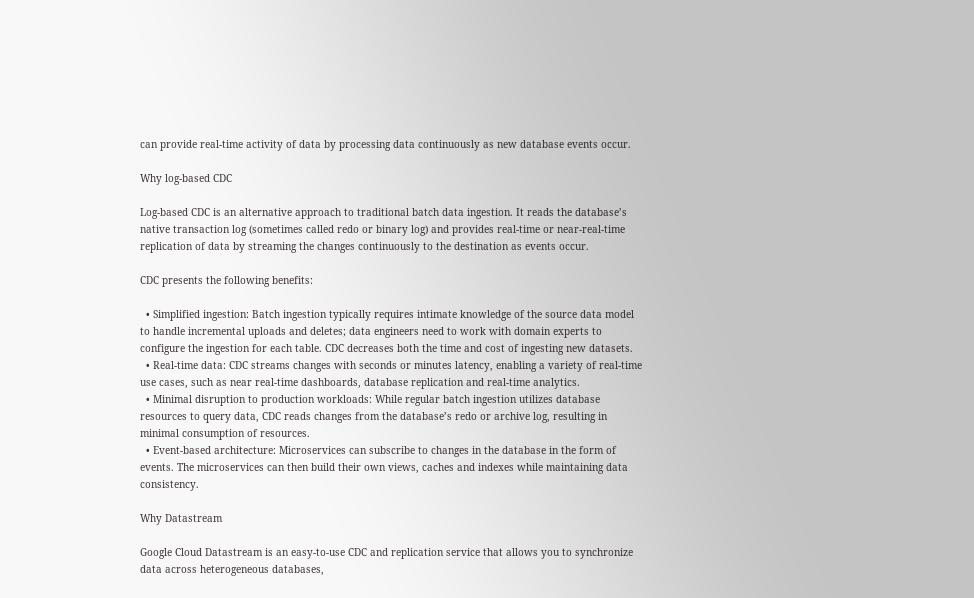can provide real-time activity of data by processing data continuously as new database events occur.

Why log-based CDC

Log-based CDC is an alternative approach to traditional batch data ingestion. It reads the database’s native transaction log (sometimes called redo or binary log) and provides real-time or near-real-time replication of data by streaming the changes continuously to the destination as events occur.

CDC presents the following benefits:

  • Simplified ingestion: Batch ingestion typically requires intimate knowledge of the source data model to handle incremental uploads and deletes; data engineers need to work with domain experts to configure the ingestion for each table. CDC decreases both the time and cost of ingesting new datasets.
  • Real-time data: CDC streams changes with seconds or minutes latency, enabling a variety of real-time use cases, such as near real-time dashboards, database replication and real-time analytics.
  • Minimal disruption to production workloads: While regular batch ingestion utilizes database resources to query data, CDC reads changes from the database’s redo or archive log, resulting in minimal consumption of resources.
  • Event-based architecture: Microservices can subscribe to changes in the database in the form of events. The microservices can then build their own views, caches and indexes while maintaining data consistency.

Why Datastream

Google Cloud Datastream is an easy-to-use CDC and replication service that allows you to synchronize data across heterogeneous databases,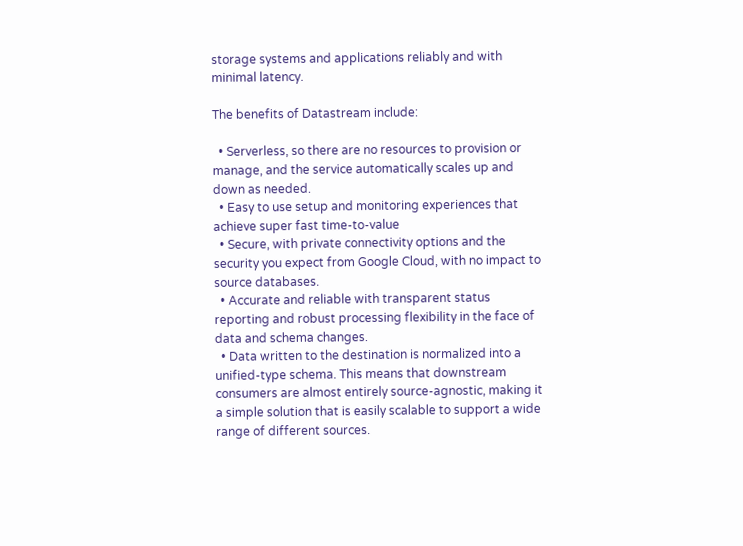storage systems and applications reliably and with minimal latency.

The benefits of Datastream include:

  • Serverless, so there are no resources to provision or manage, and the service automatically scales up and down as needed.
  • Easy to use setup and monitoring experiences that achieve super fast time-to-value
  • Secure, with private connectivity options and the security you expect from Google Cloud, with no impact to source databases.
  • Accurate and reliable with transparent status reporting and robust processing flexibility in the face of data and schema changes.
  • Data written to the destination is normalized into a unified-type schema. This means that downstream consumers are almost entirely source-agnostic, making it a simple solution that is easily scalable to support a wide range of different sources.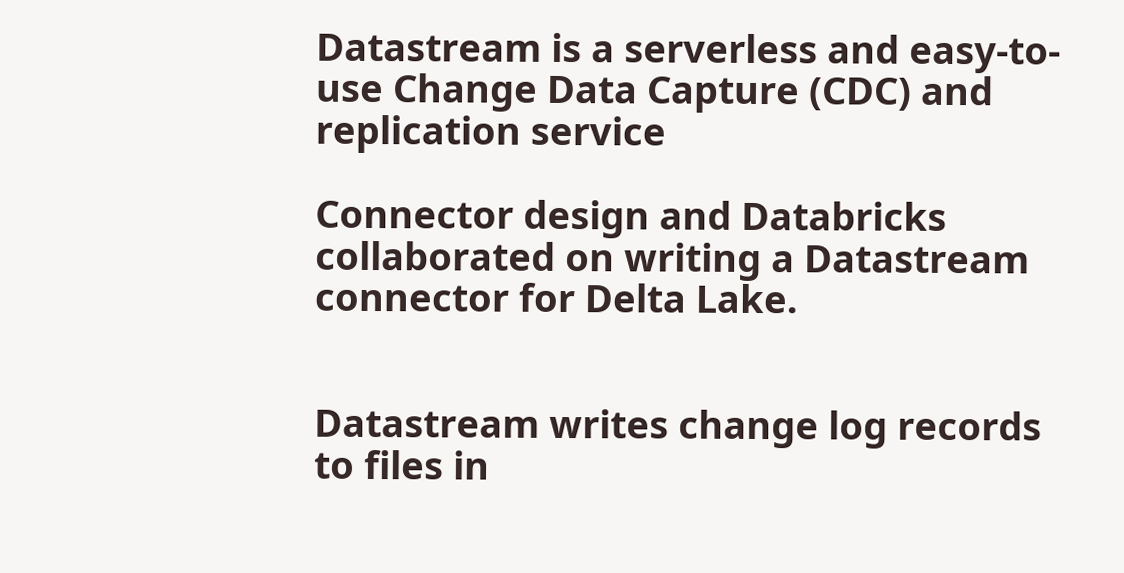Datastream is a serverless and easy-to-use Change Data Capture (CDC) and replication service

Connector design and Databricks collaborated on writing a Datastream connector for Delta Lake.


Datastream writes change log records to files in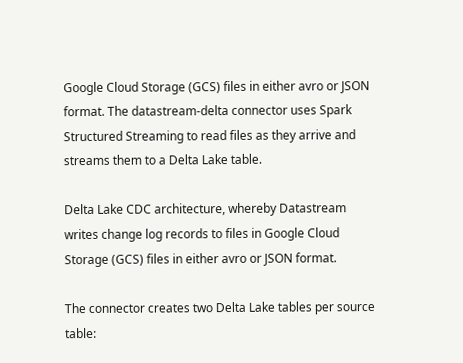Google Cloud Storage (GCS) files in either avro or JSON format. The datastream-delta connector uses Spark Structured Streaming to read files as they arrive and streams them to a Delta Lake table.

Delta Lake CDC architecture, whereby Datastream writes change log records to files in Google Cloud Storage (GCS) files in either avro or JSON format.

The connector creates two Delta Lake tables per source table: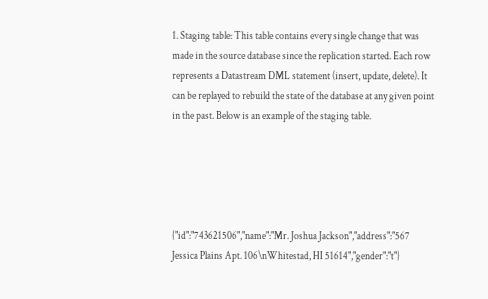1. Staging table: This table contains every single change that was made in the source database since the replication started. Each row represents a Datastream DML statement (insert, update, delete). It can be replayed to rebuild the state of the database at any given point in the past. Below is an example of the staging table.





{"id":"743621506","name":"Mr. Joshua Jackson","address":"567 Jessica Plains Apt. 106\nWhitestad, HI 51614","gender":"t"}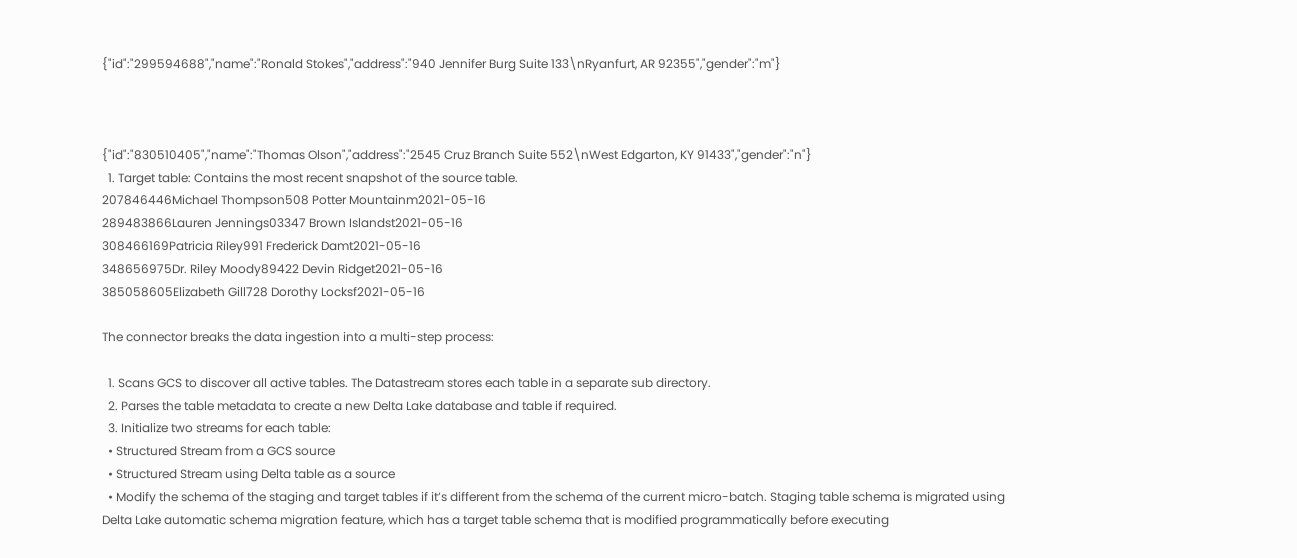{"id":"299594688","name":"Ronald Stokes","address":"940 Jennifer Burg Suite 133\nRyanfurt, AR 92355","gender":"m"}



{"id":"830510405","name":"Thomas Olson","address":"2545 Cruz Branch Suite 552\nWest Edgarton, KY 91433","gender":"n"}
  1. Target table: Contains the most recent snapshot of the source table.
207846446Michael Thompson508 Potter Mountainm2021-05-16
289483866Lauren Jennings03347 Brown Islandst2021-05-16
308466169Patricia Riley991 Frederick Damt2021-05-16
348656975Dr. Riley Moody89422 Devin Ridget2021-05-16
385058605Elizabeth Gill728 Dorothy Locksf2021-05-16

The connector breaks the data ingestion into a multi-step process:

  1. Scans GCS to discover all active tables. The Datastream stores each table in a separate sub directory.
  2. Parses the table metadata to create a new Delta Lake database and table if required.
  3. Initialize two streams for each table:
  • Structured Stream from a GCS source
  • Structured Stream using Delta table as a source
  • Modify the schema of the staging and target tables if it’s different from the schema of the current micro-batch. Staging table schema is migrated using Delta Lake automatic schema migration feature, which has a target table schema that is modified programmatically before executing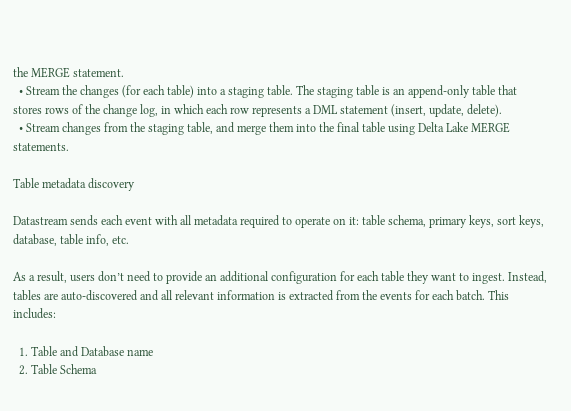the MERGE statement.
  • Stream the changes (for each table) into a staging table. The staging table is an append-only table that stores rows of the change log, in which each row represents a DML statement (insert, update, delete).
  • Stream changes from the staging table, and merge them into the final table using Delta Lake MERGE statements.

Table metadata discovery

Datastream sends each event with all metadata required to operate on it: table schema, primary keys, sort keys, database, table info, etc.

As a result, users don’t need to provide an additional configuration for each table they want to ingest. Instead, tables are auto-discovered and all relevant information is extracted from the events for each batch. This includes:

  1. Table and Database name
  2. Table Schema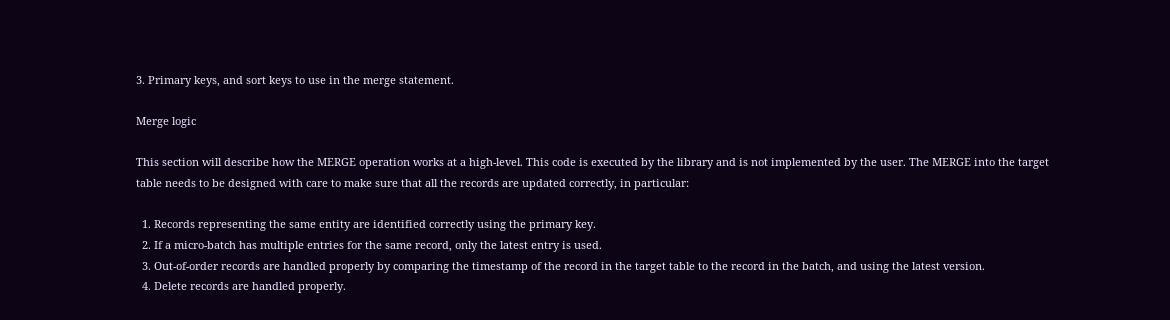3. Primary keys, and sort keys to use in the merge statement.

Merge logic

This section will describe how the MERGE operation works at a high-level. This code is executed by the library and is not implemented by the user. The MERGE into the target table needs to be designed with care to make sure that all the records are updated correctly, in particular:

  1. Records representing the same entity are identified correctly using the primary key.
  2. If a micro-batch has multiple entries for the same record, only the latest entry is used.
  3. Out-of-order records are handled properly by comparing the timestamp of the record in the target table to the record in the batch, and using the latest version.
  4. Delete records are handled properly.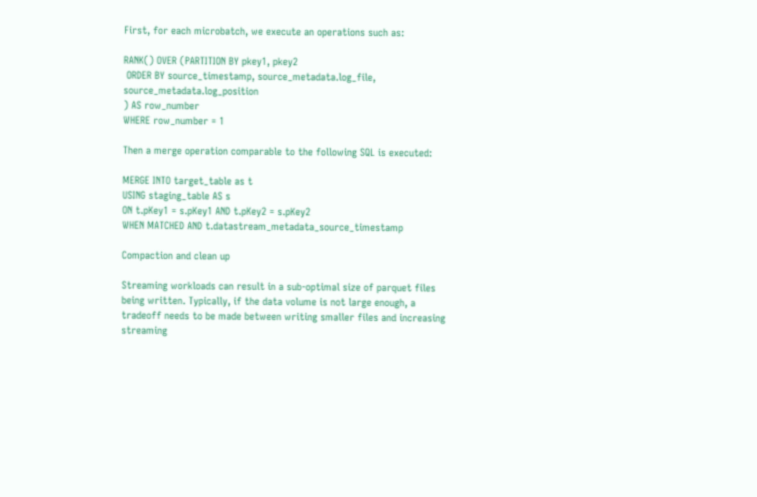First, for each microbatch, we execute an operations such as:

RANK() OVER (PARTITION BY pkey1, pkey2
 ORDER BY source_timestamp, source_metadata.log_file, source_metadata.log_position
) AS row_number
WHERE row_number = 1

Then a merge operation comparable to the following SQL is executed:

MERGE INTO target_table as t
USING staging_table AS s
ON t.pKey1 = s.pKey1 AND t.pKey2 = s.pKey2
WHEN MATCHED AND t.datastream_metadata_source_timestamp

Compaction and clean up

Streaming workloads can result in a sub-optimal size of parquet files being written. Typically, if the data volume is not large enough, a tradeoff needs to be made between writing smaller files and increasing streaming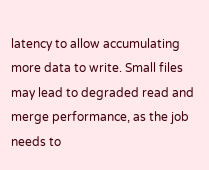latency to allow accumulating more data to write. Small files may lead to degraded read and merge performance, as the job needs to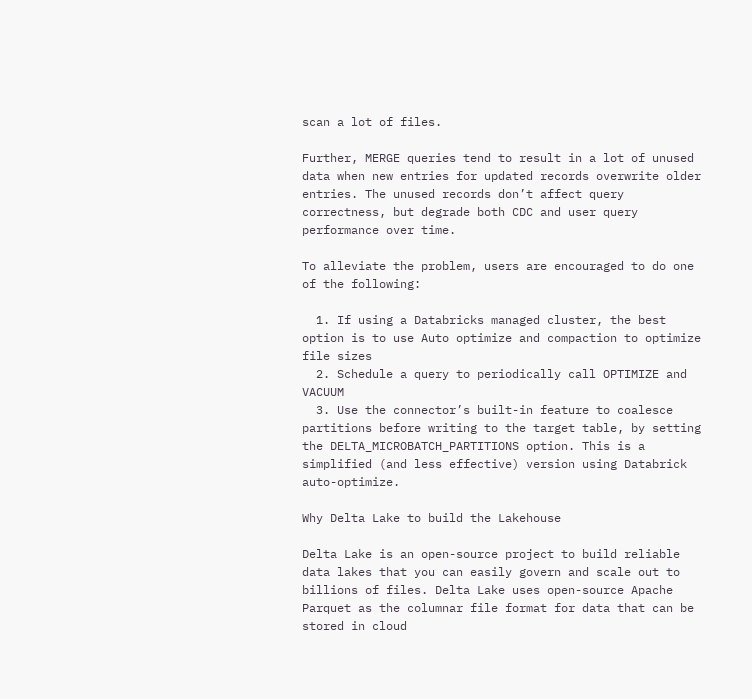scan a lot of files.

Further, MERGE queries tend to result in a lot of unused data when new entries for updated records overwrite older entries. The unused records don’t affect query correctness, but degrade both CDC and user query performance over time.

To alleviate the problem, users are encouraged to do one of the following:

  1. If using a Databricks managed cluster, the best option is to use Auto optimize and compaction to optimize file sizes
  2. Schedule a query to periodically call OPTIMIZE and VACUUM
  3. Use the connector’s built-in feature to coalesce partitions before writing to the target table, by setting the DELTA_MICROBATCH_PARTITIONS option. This is a simplified (and less effective) version using Databrick auto-optimize.

Why Delta Lake to build the Lakehouse

Delta Lake is an open-source project to build reliable data lakes that you can easily govern and scale out to billions of files. Delta Lake uses open-source Apache Parquet as the columnar file format for data that can be stored in cloud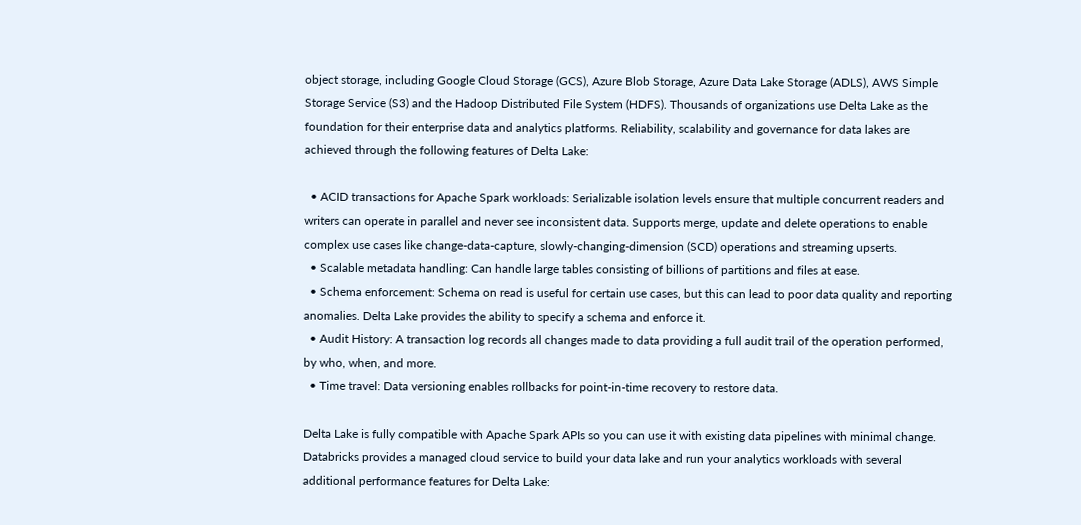object storage, including Google Cloud Storage (GCS), Azure Blob Storage, Azure Data Lake Storage (ADLS), AWS Simple Storage Service (S3) and the Hadoop Distributed File System (HDFS). Thousands of organizations use Delta Lake as the foundation for their enterprise data and analytics platforms. Reliability, scalability and governance for data lakes are achieved through the following features of Delta Lake:

  • ACID transactions for Apache Spark workloads: Serializable isolation levels ensure that multiple concurrent readers and writers can operate in parallel and never see inconsistent data. Supports merge, update and delete operations to enable complex use cases like change-data-capture, slowly-changing-dimension (SCD) operations and streaming upserts.
  • Scalable metadata handling: Can handle large tables consisting of billions of partitions and files at ease.
  • Schema enforcement: Schema on read is useful for certain use cases, but this can lead to poor data quality and reporting anomalies. Delta Lake provides the ability to specify a schema and enforce it.
  • Audit History: A transaction log records all changes made to data providing a full audit trail of the operation performed, by who, when, and more.
  • Time travel: Data versioning enables rollbacks for point-in-time recovery to restore data.

Delta Lake is fully compatible with Apache Spark APIs so you can use it with existing data pipelines with minimal change. Databricks provides a managed cloud service to build your data lake and run your analytics workloads with several additional performance features for Delta Lake: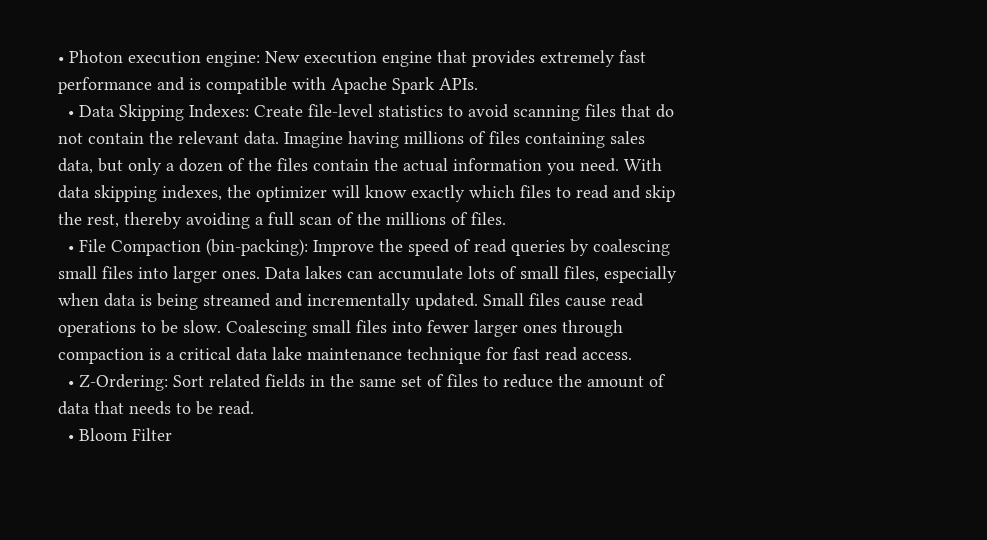• Photon execution engine: New execution engine that provides extremely fast performance and is compatible with Apache Spark APIs.
  • Data Skipping Indexes: Create file-level statistics to avoid scanning files that do not contain the relevant data. Imagine having millions of files containing sales data, but only a dozen of the files contain the actual information you need. With data skipping indexes, the optimizer will know exactly which files to read and skip the rest, thereby avoiding a full scan of the millions of files.
  • File Compaction (bin-packing): Improve the speed of read queries by coalescing small files into larger ones. Data lakes can accumulate lots of small files, especially when data is being streamed and incrementally updated. Small files cause read operations to be slow. Coalescing small files into fewer larger ones through compaction is a critical data lake maintenance technique for fast read access.
  • Z-Ordering: Sort related fields in the same set of files to reduce the amount of data that needs to be read.
  • Bloom Filter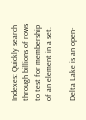Indexes: Quickly search through billions of rows to test for membership of an element in a set.

Delta Lake is an open-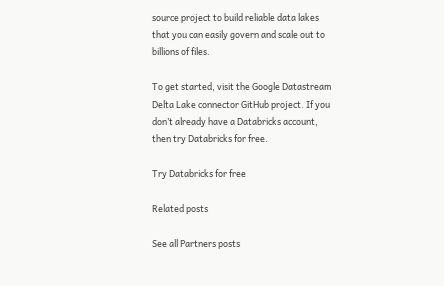source project to build reliable data lakes that you can easily govern and scale out to billions of files.

To get started, visit the Google Datastream Delta Lake connector GitHub project. If you don’t already have a Databricks account, then try Databricks for free.

Try Databricks for free

Related posts

See all Partners posts